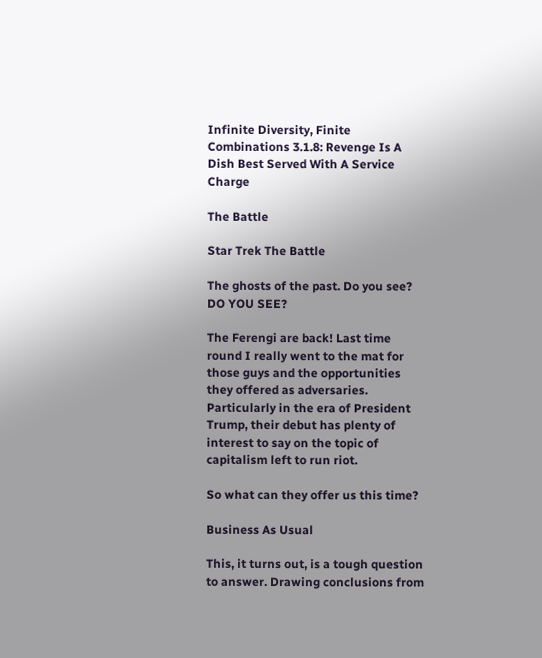Infinite Diversity, Finite Combinations 3.1.8: Revenge Is A Dish Best Served With A Service Charge

The Battle

Star Trek The Battle

The ghosts of the past. Do you see? DO YOU SEE?

The Ferengi are back! Last time round I really went to the mat for those guys and the opportunities they offered as adversaries. Particularly in the era of President Trump, their debut has plenty of interest to say on the topic of capitalism left to run riot.

So what can they offer us this time?

Business As Usual

This, it turns out, is a tough question to answer. Drawing conclusions from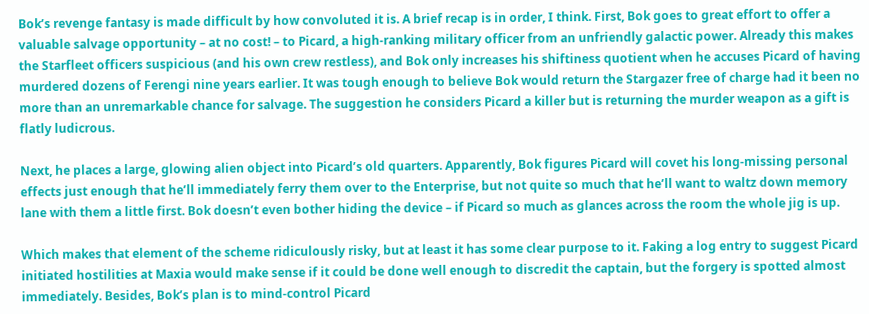Bok’s revenge fantasy is made difficult by how convoluted it is. A brief recap is in order, I think. First, Bok goes to great effort to offer a valuable salvage opportunity – at no cost! – to Picard, a high-ranking military officer from an unfriendly galactic power. Already this makes the Starfleet officers suspicious (and his own crew restless), and Bok only increases his shiftiness quotient when he accuses Picard of having murdered dozens of Ferengi nine years earlier. It was tough enough to believe Bok would return the Stargazer free of charge had it been no more than an unremarkable chance for salvage. The suggestion he considers Picard a killer but is returning the murder weapon as a gift is flatly ludicrous.

Next, he places a large, glowing alien object into Picard’s old quarters. Apparently, Bok figures Picard will covet his long-missing personal effects just enough that he’ll immediately ferry them over to the Enterprise, but not quite so much that he’ll want to waltz down memory lane with them a little first. Bok doesn’t even bother hiding the device – if Picard so much as glances across the room the whole jig is up.

Which makes that element of the scheme ridiculously risky, but at least it has some clear purpose to it. Faking a log entry to suggest Picard initiated hostilities at Maxia would make sense if it could be done well enough to discredit the captain, but the forgery is spotted almost immediately. Besides, Bok’s plan is to mind-control Picard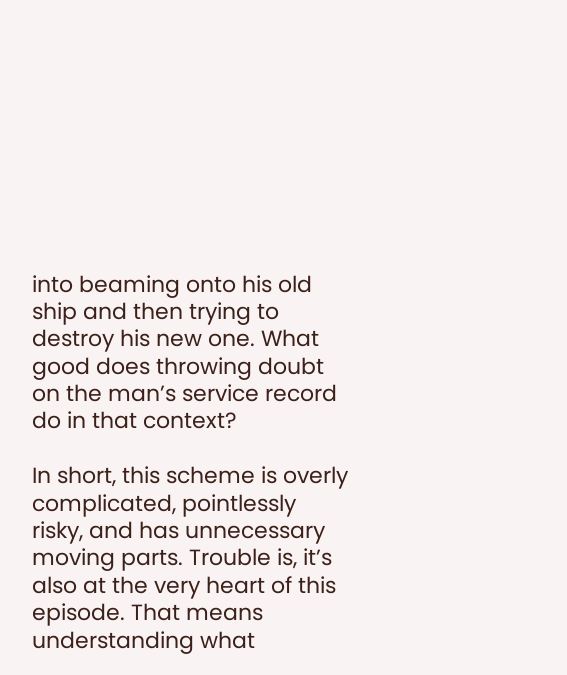into beaming onto his old ship and then trying to destroy his new one. What good does throwing doubt on the man’s service record do in that context?

In short, this scheme is overly complicated, pointlessly risky, and has unnecessary moving parts. Trouble is, it’s also at the very heart of this episode. That means understanding what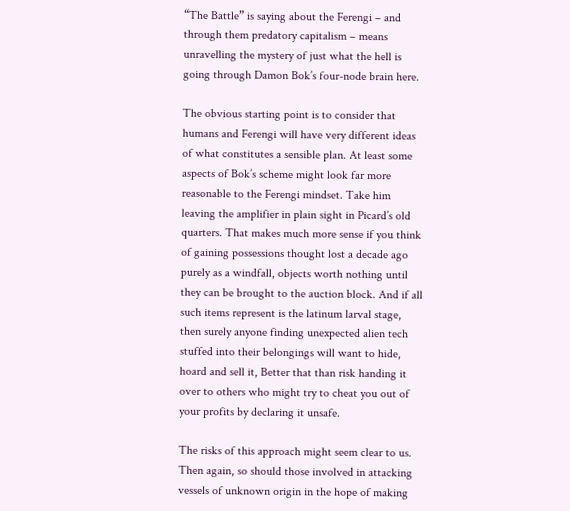“The Battle” is saying about the Ferengi – and through them predatory capitalism – means unravelling the mystery of just what the hell is going through Damon Bok’s four-node brain here.

The obvious starting point is to consider that humans and Ferengi will have very different ideas of what constitutes a sensible plan. At least some aspects of Bok’s scheme might look far more reasonable to the Ferengi mindset. Take him leaving the amplifier in plain sight in Picard’s old quarters. That makes much more sense if you think of gaining possessions thought lost a decade ago purely as a windfall, objects worth nothing until they can be brought to the auction block. And if all such items represent is the latinum larval stage, then surely anyone finding unexpected alien tech stuffed into their belongings will want to hide, hoard and sell it, Better that than risk handing it over to others who might try to cheat you out of your profits by declaring it unsafe.

The risks of this approach might seem clear to us. Then again, so should those involved in attacking vessels of unknown origin in the hope of making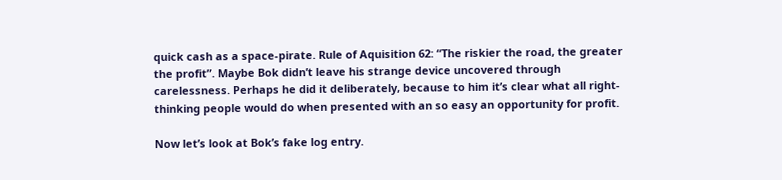quick cash as a space-pirate. Rule of Aquisition 62: “The riskier the road, the greater the profit”. Maybe Bok didn’t leave his strange device uncovered through carelessness. Perhaps he did it deliberately, because to him it’s clear what all right-thinking people would do when presented with an so easy an opportunity for profit.

Now let’s look at Bok’s fake log entry.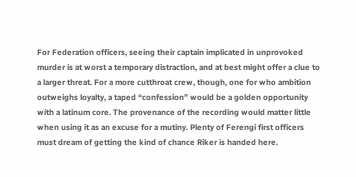For Federation officers, seeing their captain implicated in unprovoked murder is at worst a temporary distraction, and at best might offer a clue to a larger threat. For a more cutthroat crew, though, one for who ambition outweighs loyalty, a taped “confession” would be a golden opportunity with a latinum core. The provenance of the recording would matter little when using it as an excuse for a mutiny. Plenty of Ferengi first officers must dream of getting the kind of chance Riker is handed here.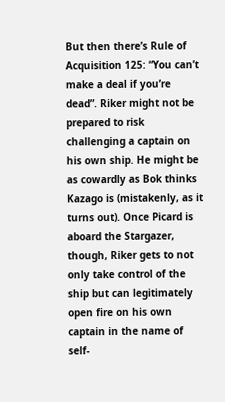But then there’s Rule of Acquisition 125: “You can’t make a deal if you’re dead”. Riker might not be prepared to risk challenging a captain on his own ship. He might be as cowardly as Bok thinks Kazago is (mistakenly, as it turns out). Once Picard is aboard the Stargazer, though, Riker gets to not only take control of the ship but can legitimately open fire on his own captain in the name of self-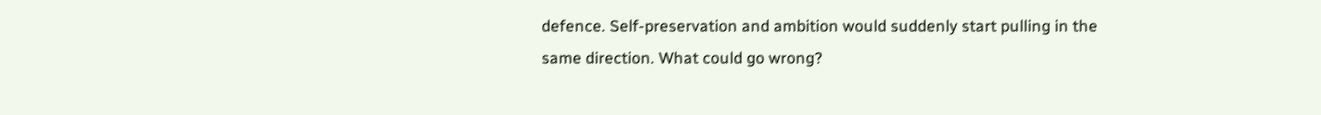defence. Self-preservation and ambition would suddenly start pulling in the same direction. What could go wrong?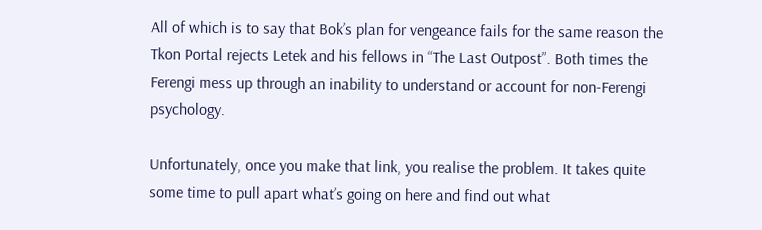All of which is to say that Bok’s plan for vengeance fails for the same reason the Tkon Portal rejects Letek and his fellows in “The Last Outpost”. Both times the Ferengi mess up through an inability to understand or account for non-Ferengi psychology.

Unfortunately, once you make that link, you realise the problem. It takes quite some time to pull apart what’s going on here and find out what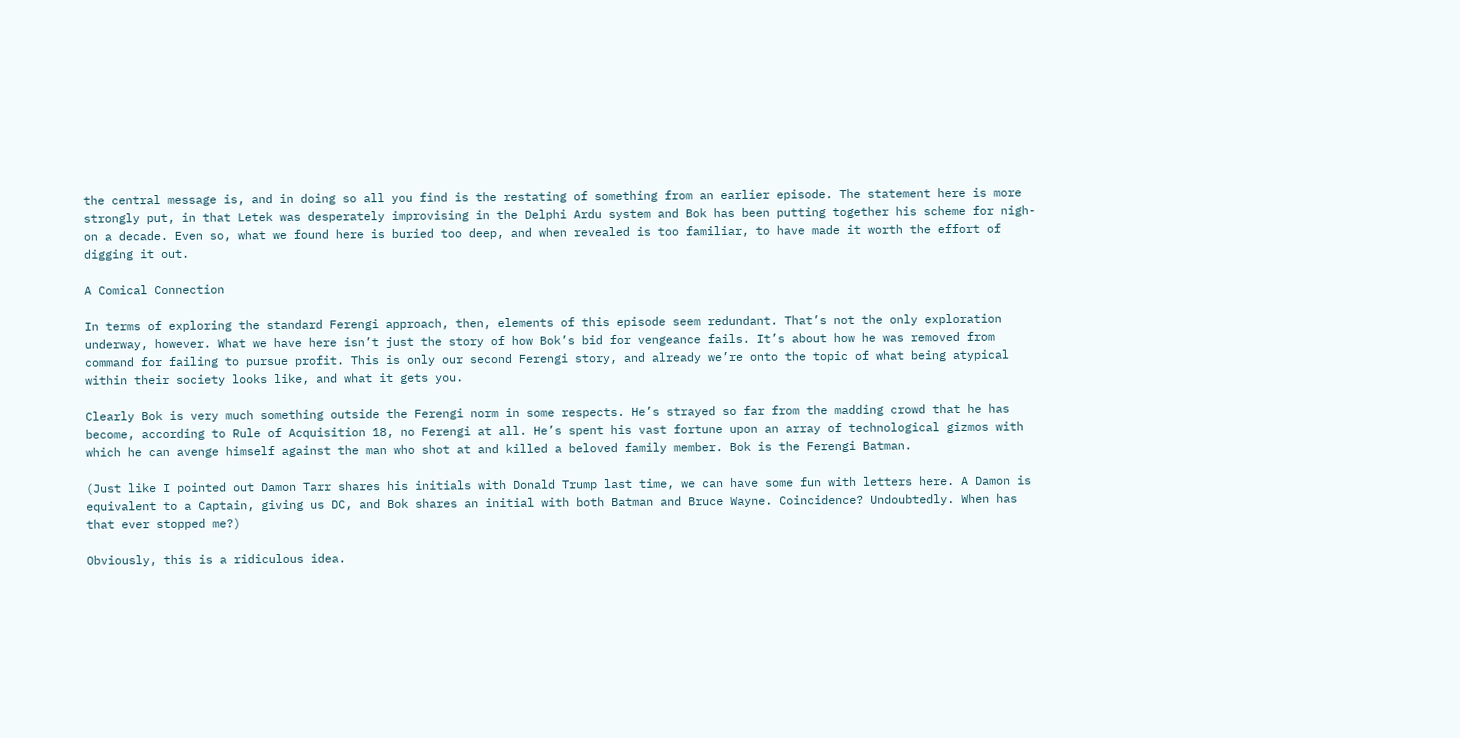the central message is, and in doing so all you find is the restating of something from an earlier episode. The statement here is more strongly put, in that Letek was desperately improvising in the Delphi Ardu system and Bok has been putting together his scheme for nigh-on a decade. Even so, what we found here is buried too deep, and when revealed is too familiar, to have made it worth the effort of digging it out.

A Comical Connection

In terms of exploring the standard Ferengi approach, then, elements of this episode seem redundant. That’s not the only exploration underway, however. What we have here isn’t just the story of how Bok’s bid for vengeance fails. It’s about how he was removed from command for failing to pursue profit. This is only our second Ferengi story, and already we’re onto the topic of what being atypical within their society looks like, and what it gets you.

Clearly Bok is very much something outside the Ferengi norm in some respects. He’s strayed so far from the madding crowd that he has become, according to Rule of Acquisition 18, no Ferengi at all. He’s spent his vast fortune upon an array of technological gizmos with which he can avenge himself against the man who shot at and killed a beloved family member. Bok is the Ferengi Batman.

(Just like I pointed out Damon Tarr shares his initials with Donald Trump last time, we can have some fun with letters here. A Damon is equivalent to a Captain, giving us DC, and Bok shares an initial with both Batman and Bruce Wayne. Coincidence? Undoubtedly. When has that ever stopped me?)

Obviously, this is a ridiculous idea.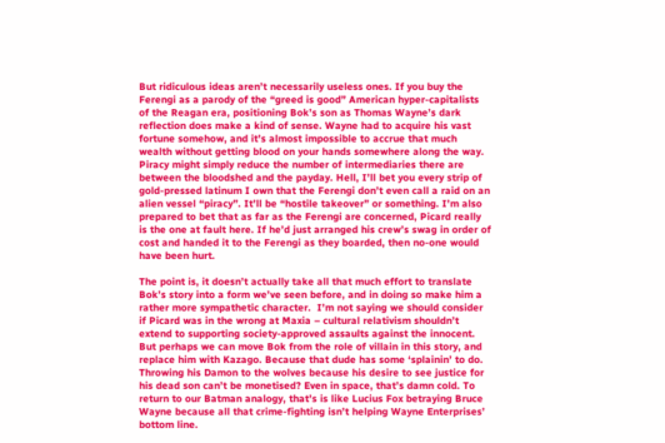But ridiculous ideas aren’t necessarily useless ones. If you buy the Ferengi as a parody of the “greed is good” American hyper-capitalists of the Reagan era, positioning Bok’s son as Thomas Wayne’s dark reflection does make a kind of sense. Wayne had to acquire his vast fortune somehow, and it’s almost impossible to accrue that much wealth without getting blood on your hands somewhere along the way. Piracy might simply reduce the number of intermediaries there are between the bloodshed and the payday. Hell, I’ll bet you every strip of gold-pressed latinum I own that the Ferengi don’t even call a raid on an alien vessel “piracy”. It’ll be “hostile takeover” or something. I’m also prepared to bet that as far as the Ferengi are concerned, Picard really is the one at fault here. If he’d just arranged his crew’s swag in order of cost and handed it to the Ferengi as they boarded, then no-one would have been hurt.

The point is, it doesn’t actually take all that much effort to translate Bok’s story into a form we’ve seen before, and in doing so make him a rather more sympathetic character.  I’m not saying we should consider if Picard was in the wrong at Maxia – cultural relativism shouldn’t extend to supporting society-approved assaults against the innocent. But perhaps we can move Bok from the role of villain in this story, and replace him with Kazago. Because that dude has some ‘splainin’ to do. Throwing his Damon to the wolves because his desire to see justice for his dead son can’t be monetised? Even in space, that’s damn cold. To return to our Batman analogy, that’s is like Lucius Fox betraying Bruce Wayne because all that crime-fighting isn’t helping Wayne Enterprises’ bottom line.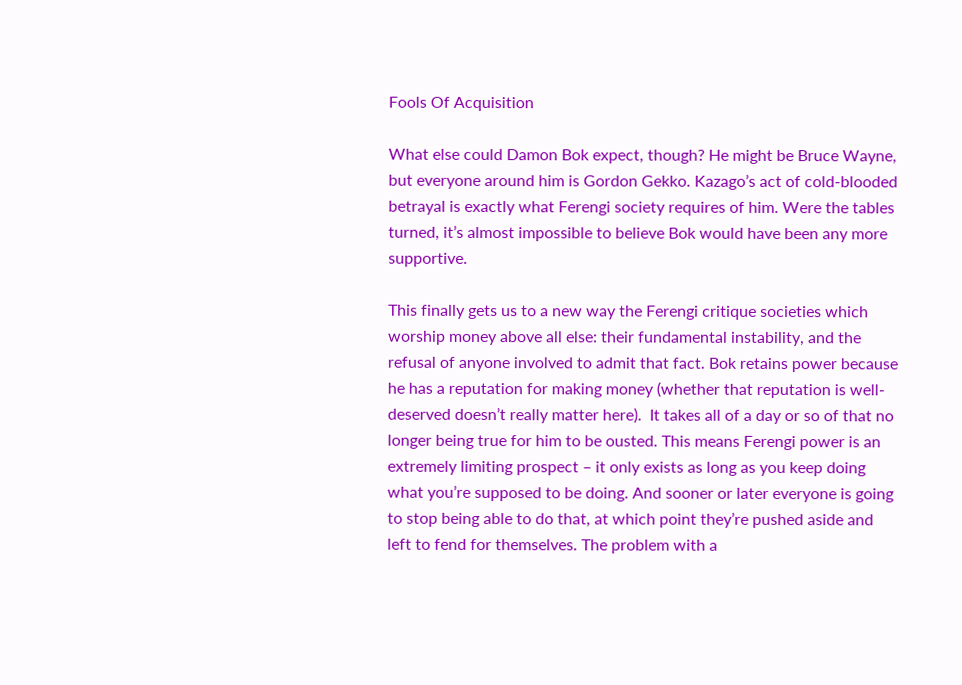Fools Of Acquisition

What else could Damon Bok expect, though? He might be Bruce Wayne, but everyone around him is Gordon Gekko. Kazago’s act of cold-blooded betrayal is exactly what Ferengi society requires of him. Were the tables turned, it’s almost impossible to believe Bok would have been any more supportive.

This finally gets us to a new way the Ferengi critique societies which worship money above all else: their fundamental instability, and the refusal of anyone involved to admit that fact. Bok retains power because he has a reputation for making money (whether that reputation is well-deserved doesn’t really matter here).  It takes all of a day or so of that no longer being true for him to be ousted. This means Ferengi power is an extremely limiting prospect – it only exists as long as you keep doing what you’re supposed to be doing. And sooner or later everyone is going to stop being able to do that, at which point they’re pushed aside and left to fend for themselves. The problem with a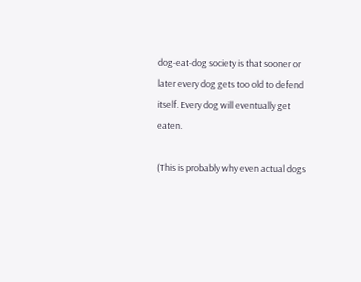dog-eat-dog society is that sooner or later every dog gets too old to defend itself. Every dog will eventually get eaten.

(This is probably why even actual dogs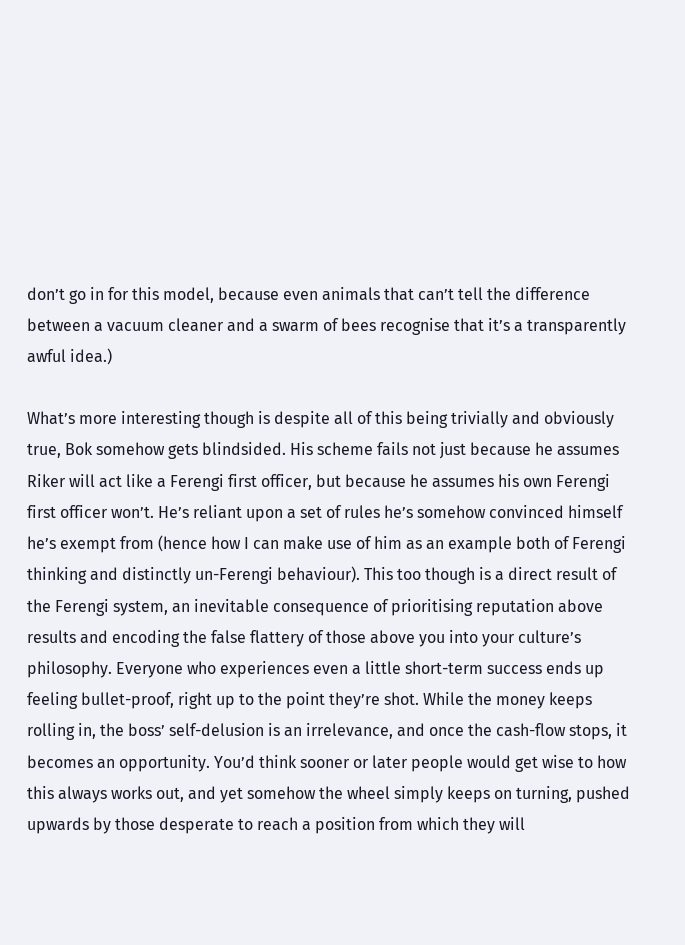don’t go in for this model, because even animals that can’t tell the difference between a vacuum cleaner and a swarm of bees recognise that it’s a transparently awful idea.)

What’s more interesting though is despite all of this being trivially and obviously true, Bok somehow gets blindsided. His scheme fails not just because he assumes Riker will act like a Ferengi first officer, but because he assumes his own Ferengi first officer won’t. He’s reliant upon a set of rules he’s somehow convinced himself he’s exempt from (hence how I can make use of him as an example both of Ferengi thinking and distinctly un-Ferengi behaviour). This too though is a direct result of the Ferengi system, an inevitable consequence of prioritising reputation above results and encoding the false flattery of those above you into your culture’s philosophy. Everyone who experiences even a little short-term success ends up feeling bullet-proof, right up to the point they’re shot. While the money keeps rolling in, the boss’ self-delusion is an irrelevance, and once the cash-flow stops, it becomes an opportunity. You’d think sooner or later people would get wise to how this always works out, and yet somehow the wheel simply keeps on turning, pushed upwards by those desperate to reach a position from which they will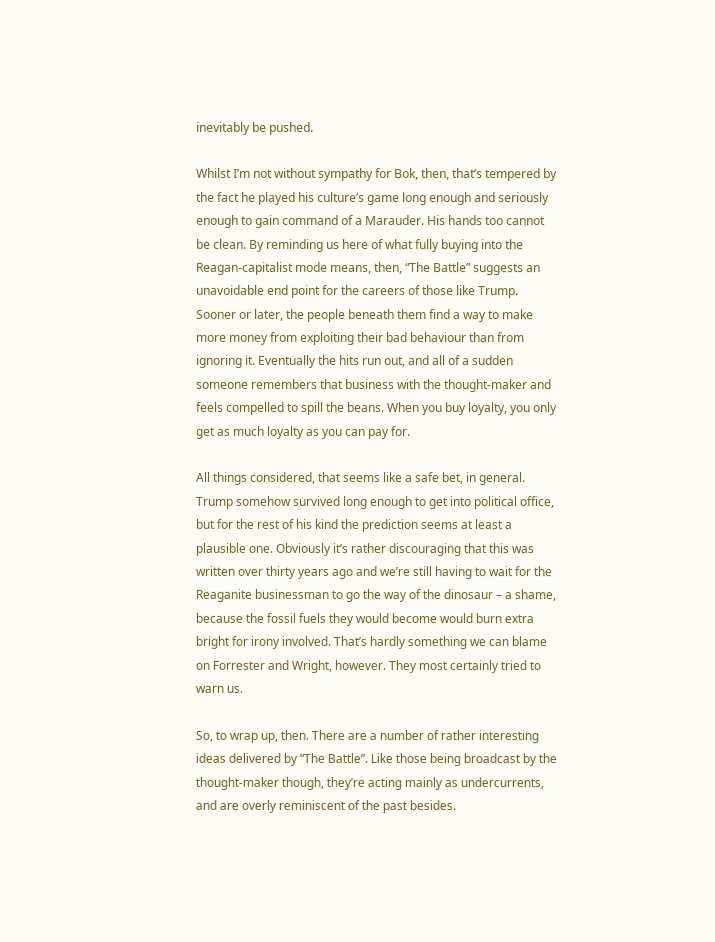inevitably be pushed.

Whilst I’m not without sympathy for Bok, then, that’s tempered by the fact he played his culture’s game long enough and seriously enough to gain command of a Marauder. His hands too cannot be clean. By reminding us here of what fully buying into the Reagan-capitalist mode means, then, “The Battle” suggests an unavoidable end point for the careers of those like Trump. Sooner or later, the people beneath them find a way to make more money from exploiting their bad behaviour than from ignoring it. Eventually the hits run out, and all of a sudden someone remembers that business with the thought-maker and feels compelled to spill the beans. When you buy loyalty, you only get as much loyalty as you can pay for.

All things considered, that seems like a safe bet, in general. Trump somehow survived long enough to get into political office, but for the rest of his kind the prediction seems at least a plausible one. Obviously it’s rather discouraging that this was written over thirty years ago and we’re still having to wait for the Reaganite businessman to go the way of the dinosaur – a shame, because the fossil fuels they would become would burn extra bright for irony involved. That’s hardly something we can blame on Forrester and Wright, however. They most certainly tried to warn us.

So, to wrap up, then. There are a number of rather interesting ideas delivered by “The Battle”. Like those being broadcast by the thought-maker though, they’re acting mainly as undercurrents, and are overly reminiscent of the past besides.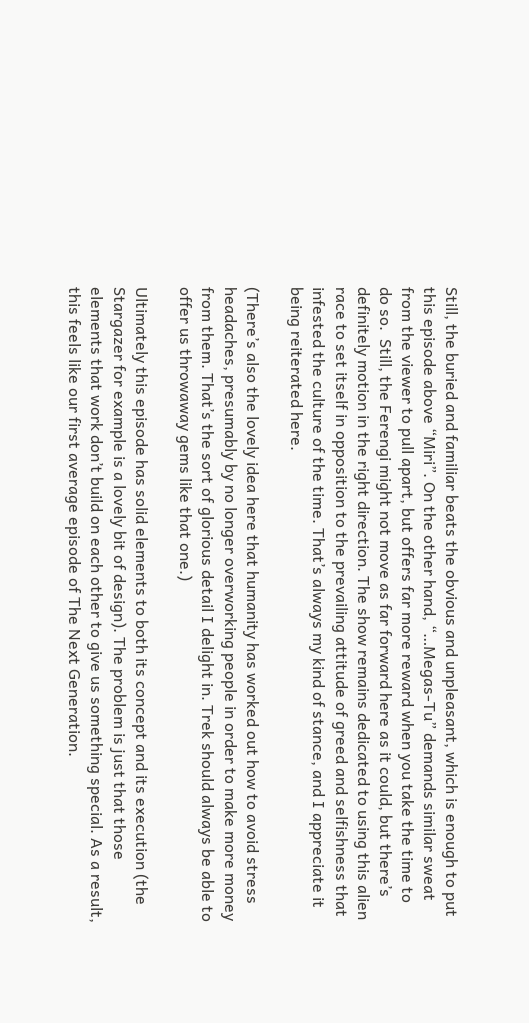Still, the buried and familiar beats the obvious and unpleasant, which is enough to put this episode above “Miri”. On the other hand, “…Megas-Tu” demands similar sweat from the viewer to pull apart, but offers far more reward when you take the time to do so.  Still, the Ferengi might not move as far forward here as it could, but there’s definitely motion in the right direction. The show remains dedicated to using this alien race to set itself in opposition to the prevailing attitude of greed and selfishness that infested the culture of the time. That’s always my kind of stance, and I appreciate it being reiterated here.

(There’s also the lovely idea here that humanity has worked out how to avoid stress headaches, presumably by no longer overworking people in order to make more money from them. That’s the sort of glorious detail I delight in. Trek should always be able to offer us throwaway gems like that one.)

Ultimately this episode has solid elements to both its concept and its execution (the Stargazer for example is a lovely bit of design). The problem is just that those elements that work don’t build on each other to give us something special. As a result, this feels like our first average episode of The Next Generation.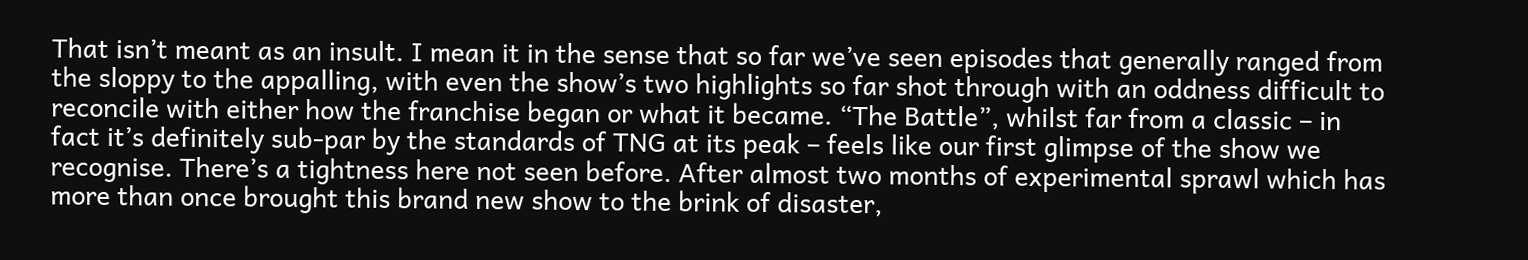That isn’t meant as an insult. I mean it in the sense that so far we’ve seen episodes that generally ranged from the sloppy to the appalling, with even the show’s two highlights so far shot through with an oddness difficult to reconcile with either how the franchise began or what it became. “The Battle”, whilst far from a classic – in fact it’s definitely sub-par by the standards of TNG at its peak – feels like our first glimpse of the show we recognise. There’s a tightness here not seen before. After almost two months of experimental sprawl which has more than once brought this brand new show to the brink of disaster,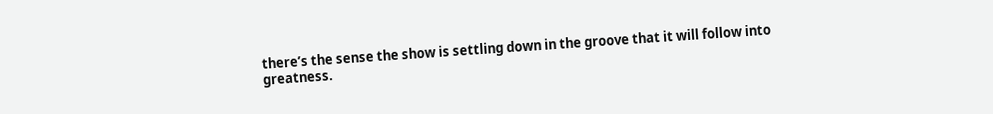there’s the sense the show is settling down in the groove that it will follow into greatness.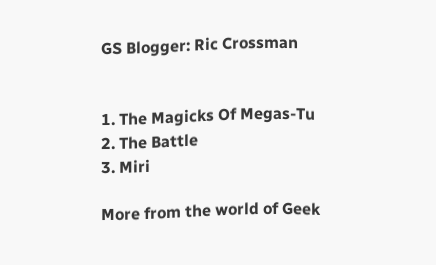GS Blogger: Ric Crossman


1. The Magicks Of Megas-Tu
2. The Battle
3. Miri

More from the world of Geek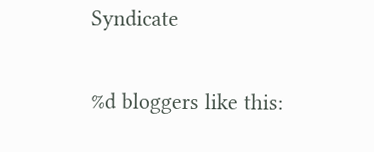Syndicate

%d bloggers like this: